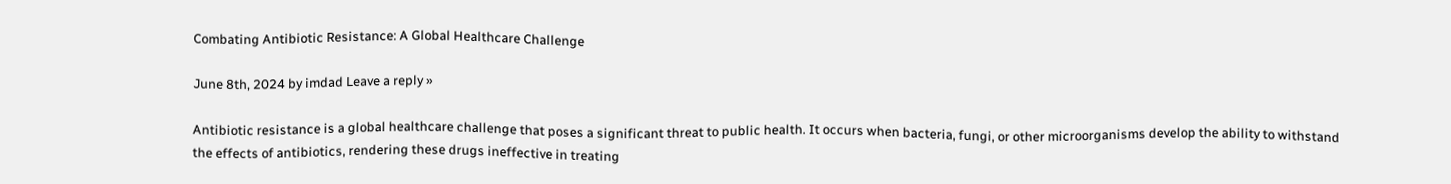Combating Antibiotic Resistance: A Global Healthcare Challenge

June 8th, 2024 by imdad Leave a reply »

Antibiotic resistance is a global healthcare challenge that poses a significant threat to public health. It occurs when bacteria, fungi, or other microorganisms develop the ability to withstand the effects of antibiotics, rendering these drugs ineffective in treating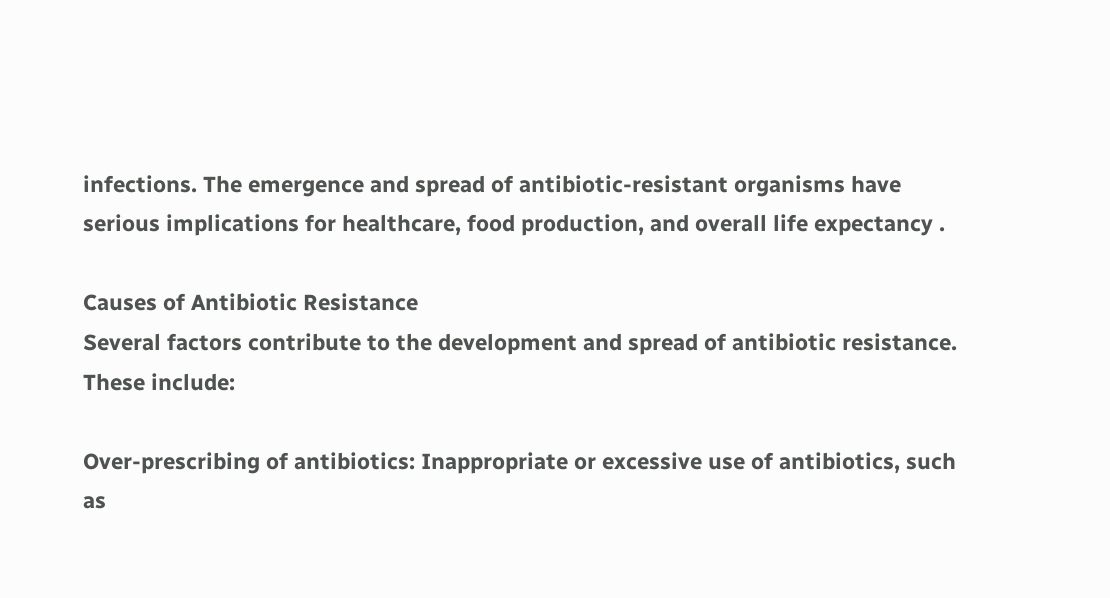infections. The emergence and spread of antibiotic-resistant organisms have serious implications for healthcare, food production, and overall life expectancy .

Causes of Antibiotic Resistance
Several factors contribute to the development and spread of antibiotic resistance. These include:

Over-prescribing of antibiotics: Inappropriate or excessive use of antibiotics, such as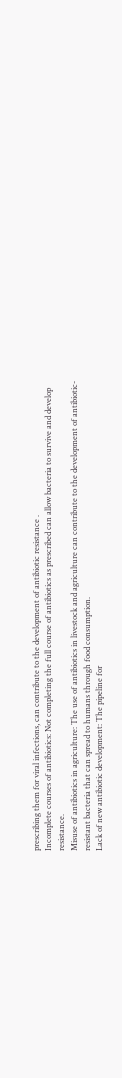prescribing them for viral infections, can contribute to the development of antibiotic resistance .
Incomplete courses of antibiotics: Not completing the full course of antibiotics as prescribed can allow bacteria to survive and develop resistance.
Misuse of antibiotics in agriculture: The use of antibiotics in livestock and agriculture can contribute to the development of antibiotic-resistant bacteria that can spread to humans through food consumption.
Lack of new antibiotic development: The pipeline for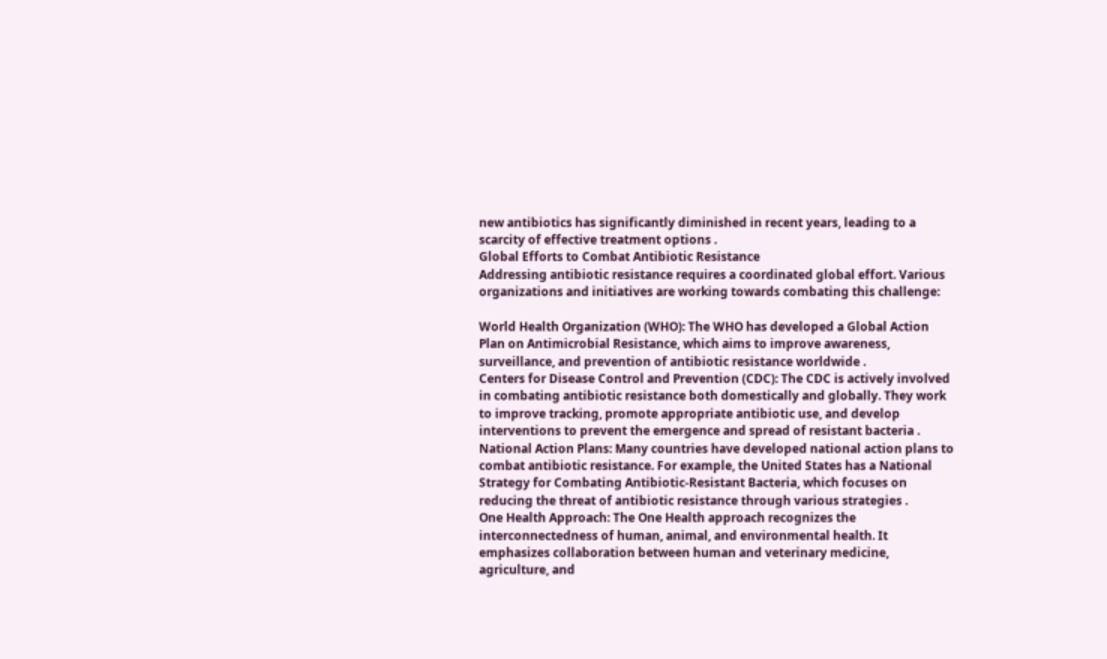new antibiotics has significantly diminished in recent years, leading to a scarcity of effective treatment options .
Global Efforts to Combat Antibiotic Resistance
Addressing antibiotic resistance requires a coordinated global effort. Various organizations and initiatives are working towards combating this challenge:

World Health Organization (WHO): The WHO has developed a Global Action Plan on Antimicrobial Resistance, which aims to improve awareness, surveillance, and prevention of antibiotic resistance worldwide .
Centers for Disease Control and Prevention (CDC): The CDC is actively involved in combating antibiotic resistance both domestically and globally. They work to improve tracking, promote appropriate antibiotic use, and develop interventions to prevent the emergence and spread of resistant bacteria .
National Action Plans: Many countries have developed national action plans to combat antibiotic resistance. For example, the United States has a National Strategy for Combating Antibiotic-Resistant Bacteria, which focuses on reducing the threat of antibiotic resistance through various strategies .
One Health Approach: The One Health approach recognizes the interconnectedness of human, animal, and environmental health. It emphasizes collaboration between human and veterinary medicine, agriculture, and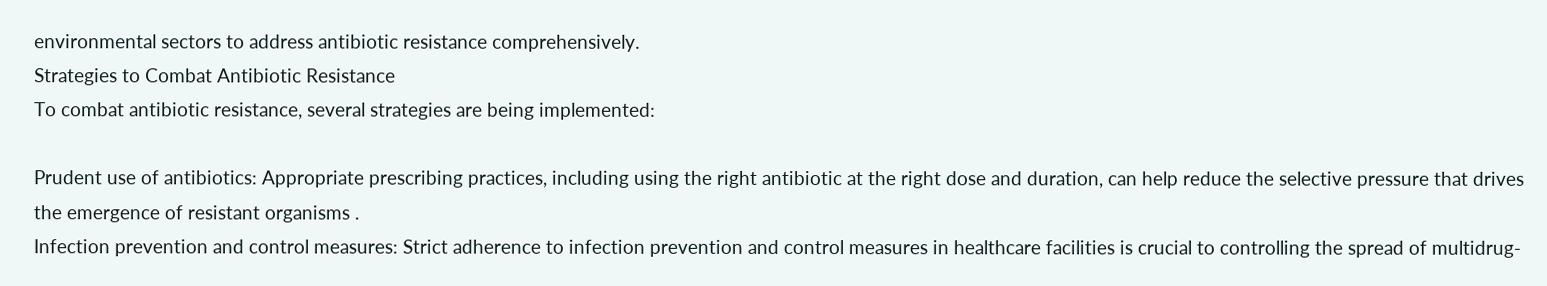environmental sectors to address antibiotic resistance comprehensively.
Strategies to Combat Antibiotic Resistance
To combat antibiotic resistance, several strategies are being implemented:

Prudent use of antibiotics: Appropriate prescribing practices, including using the right antibiotic at the right dose and duration, can help reduce the selective pressure that drives the emergence of resistant organisms .
Infection prevention and control measures: Strict adherence to infection prevention and control measures in healthcare facilities is crucial to controlling the spread of multidrug-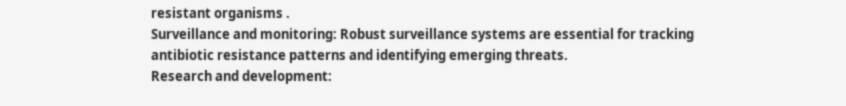resistant organisms .
Surveillance and monitoring: Robust surveillance systems are essential for tracking antibiotic resistance patterns and identifying emerging threats.
Research and development: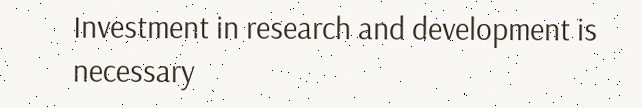Investment in research and development is necessary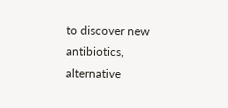to discover new antibiotics, alternative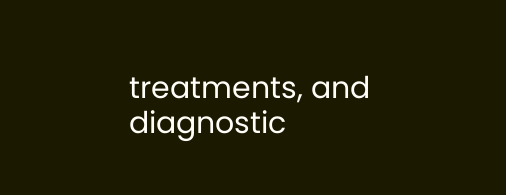treatments, and diagnostic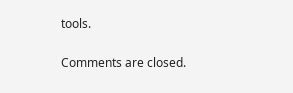tools.


Comments are closed.